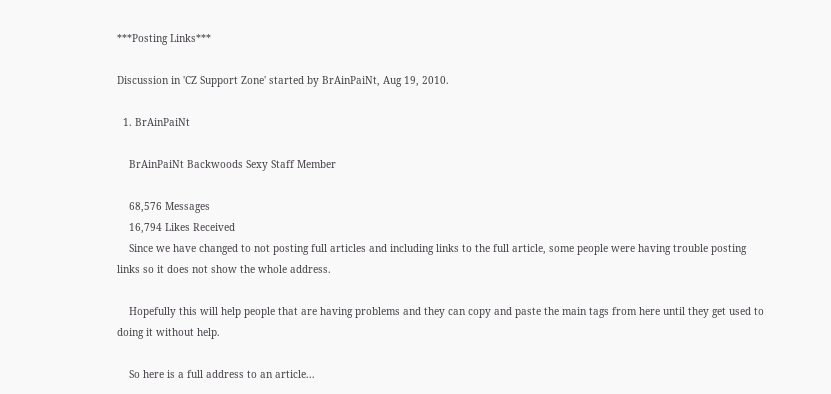***Posting Links***

Discussion in 'CZ Support Zone' started by BrAinPaiNt, Aug 19, 2010.

  1. BrAinPaiNt

    BrAinPaiNt Backwoods Sexy Staff Member

    68,576 Messages
    16,794 Likes Received
    Since we have changed to not posting full articles and including links to the full article, some people were having trouble posting links so it does not show the whole address.

    Hopefully this will help people that are having problems and they can copy and paste the main tags from here until they get used to doing it without help.

    So here is a full address to an article...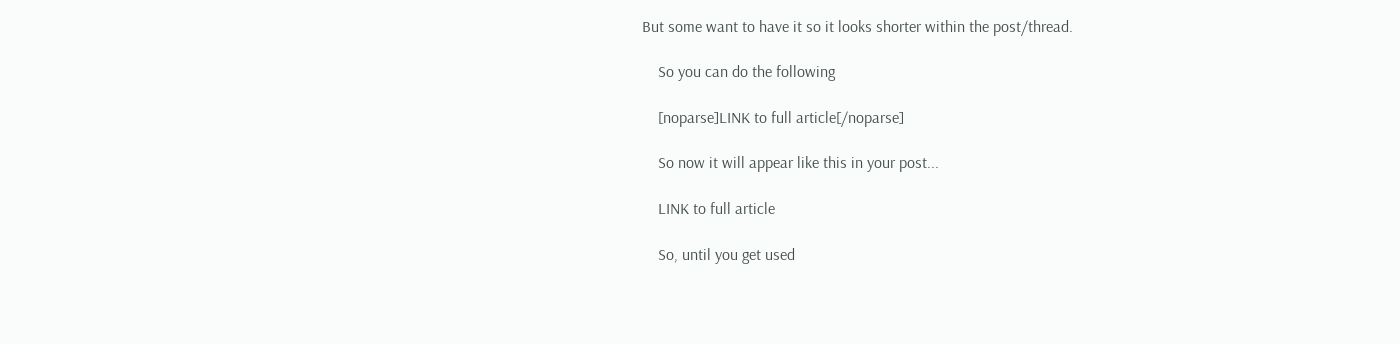But some want to have it so it looks shorter within the post/thread.

    So you can do the following

    [noparse]LINK to full article[/noparse]

    So now it will appear like this in your post...

    LINK to full article

    So, until you get used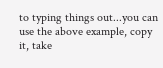to typing things out...you can use the above example, copy it, take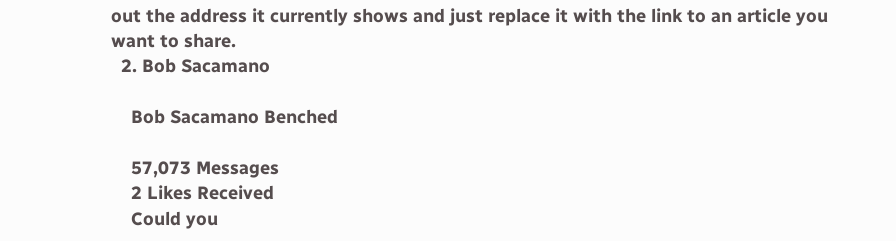out the address it currently shows and just replace it with the link to an article you want to share.
  2. Bob Sacamano

    Bob Sacamano Benched

    57,073 Messages
    2 Likes Received
    Could you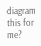diagram this for me?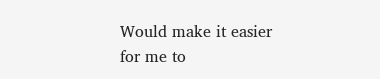Would make it easier for me to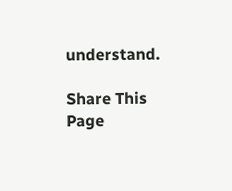understand.

Share This Page